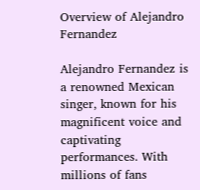Overview of Alejandro Fernandez

Alejandro Fernandez is a renowned Mexican singer, known for his magnificent voice and captivating performances. With millions of fans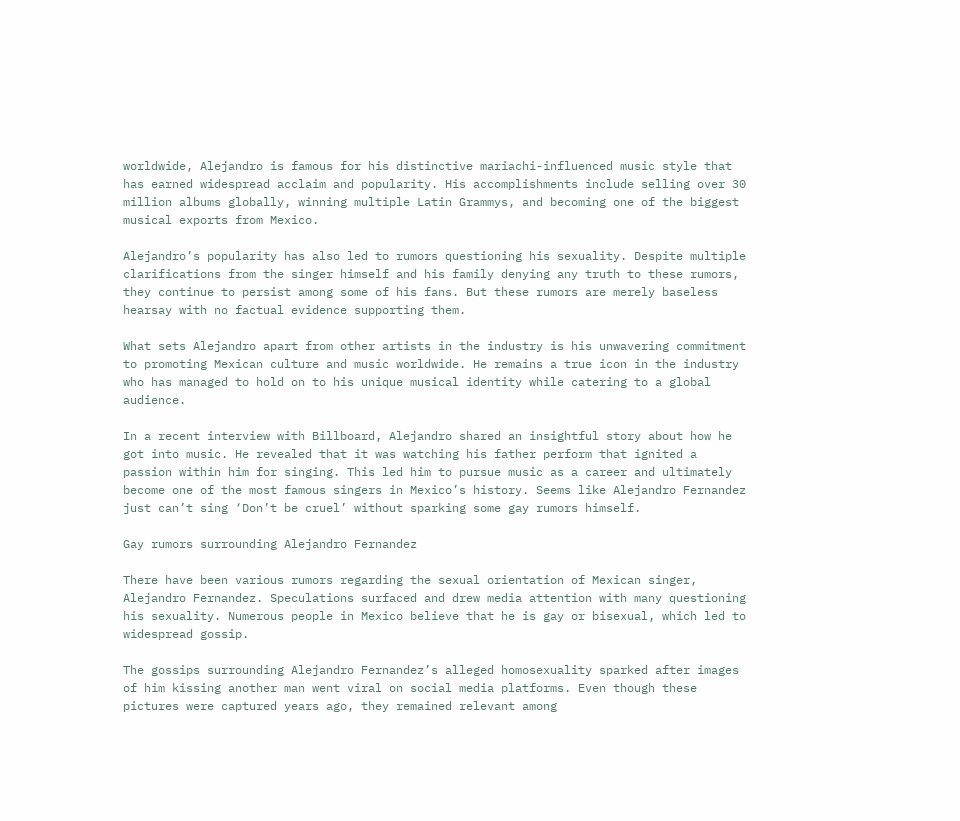worldwide, Alejandro is famous for his distinctive mariachi-influenced music style that has earned widespread acclaim and popularity. His accomplishments include selling over 30 million albums globally, winning multiple Latin Grammys, and becoming one of the biggest musical exports from Mexico.

Alejandro’s popularity has also led to rumors questioning his sexuality. Despite multiple clarifications from the singer himself and his family denying any truth to these rumors, they continue to persist among some of his fans. But these rumors are merely baseless hearsay with no factual evidence supporting them.

What sets Alejandro apart from other artists in the industry is his unwavering commitment to promoting Mexican culture and music worldwide. He remains a true icon in the industry who has managed to hold on to his unique musical identity while catering to a global audience.

In a recent interview with Billboard, Alejandro shared an insightful story about how he got into music. He revealed that it was watching his father perform that ignited a passion within him for singing. This led him to pursue music as a career and ultimately become one of the most famous singers in Mexico’s history. Seems like Alejandro Fernandez just can’t sing ‘Don’t be cruel’ without sparking some gay rumors himself.

Gay rumors surrounding Alejandro Fernandez

There have been various rumors regarding the sexual orientation of Mexican singer, Alejandro Fernandez. Speculations surfaced and drew media attention with many questioning his sexuality. Numerous people in Mexico believe that he is gay or bisexual, which led to widespread gossip.

The gossips surrounding Alejandro Fernandez’s alleged homosexuality sparked after images of him kissing another man went viral on social media platforms. Even though these pictures were captured years ago, they remained relevant among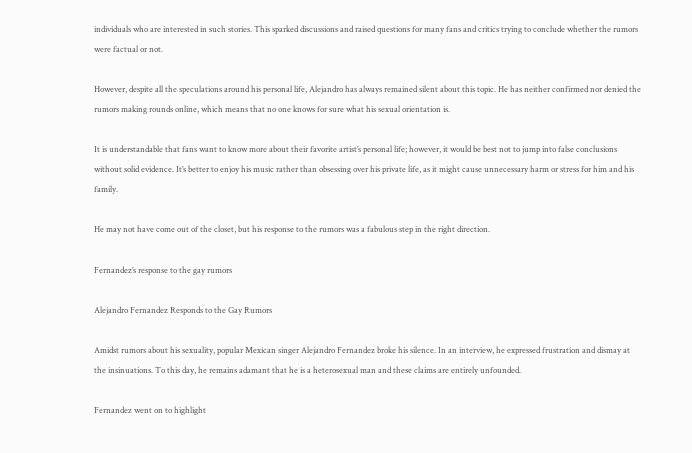individuals who are interested in such stories. This sparked discussions and raised questions for many fans and critics trying to conclude whether the rumors were factual or not.

However, despite all the speculations around his personal life, Alejandro has always remained silent about this topic. He has neither confirmed nor denied the rumors making rounds online, which means that no one knows for sure what his sexual orientation is.

It is understandable that fans want to know more about their favorite artist’s personal life; however, it would be best not to jump into false conclusions without solid evidence. It’s better to enjoy his music rather than obsessing over his private life, as it might cause unnecessary harm or stress for him and his family.

He may not have come out of the closet, but his response to the rumors was a fabulous step in the right direction.

Fernandez’s response to the gay rumors

Alejandro Fernandez Responds to the Gay Rumors

Amidst rumors about his sexuality, popular Mexican singer Alejandro Fernandez broke his silence. In an interview, he expressed frustration and dismay at the insinuations. To this day, he remains adamant that he is a heterosexual man and these claims are entirely unfounded.

Fernandez went on to highlight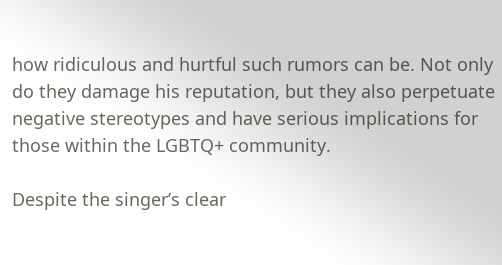how ridiculous and hurtful such rumors can be. Not only do they damage his reputation, but they also perpetuate negative stereotypes and have serious implications for those within the LGBTQ+ community.

Despite the singer’s clear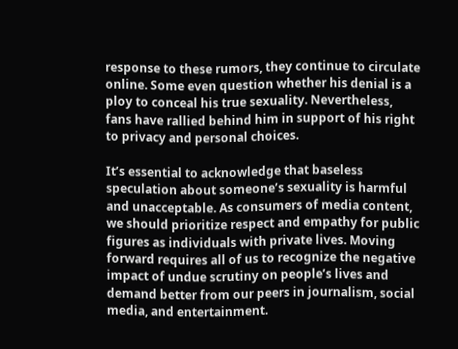response to these rumors, they continue to circulate online. Some even question whether his denial is a ploy to conceal his true sexuality. Nevertheless, fans have rallied behind him in support of his right to privacy and personal choices.

It’s essential to acknowledge that baseless speculation about someone’s sexuality is harmful and unacceptable. As consumers of media content, we should prioritize respect and empathy for public figures as individuals with private lives. Moving forward requires all of us to recognize the negative impact of undue scrutiny on people’s lives and demand better from our peers in journalism, social media, and entertainment.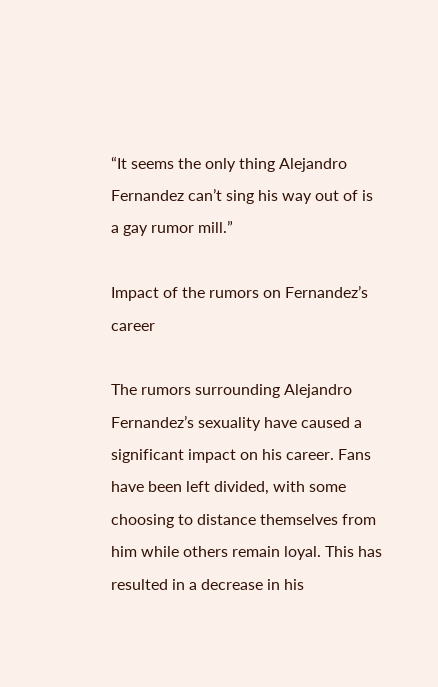“It seems the only thing Alejandro Fernandez can’t sing his way out of is a gay rumor mill.”

Impact of the rumors on Fernandez’s career

The rumors surrounding Alejandro Fernandez’s sexuality have caused a significant impact on his career. Fans have been left divided, with some choosing to distance themselves from him while others remain loyal. This has resulted in a decrease in his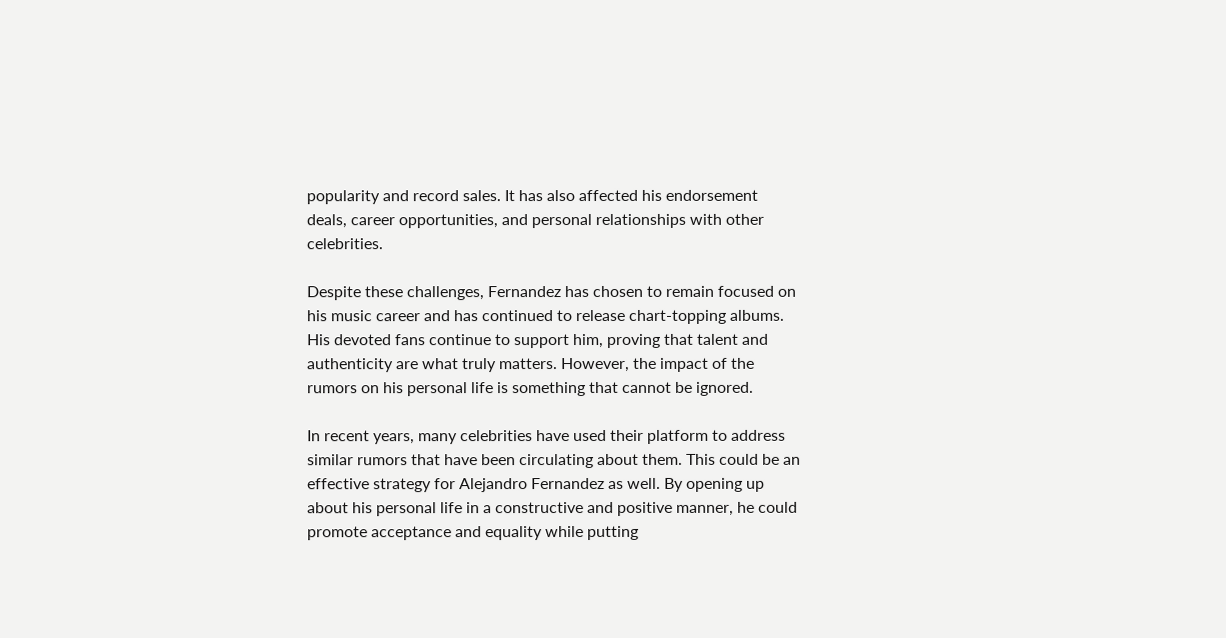popularity and record sales. It has also affected his endorsement deals, career opportunities, and personal relationships with other celebrities.

Despite these challenges, Fernandez has chosen to remain focused on his music career and has continued to release chart-topping albums. His devoted fans continue to support him, proving that talent and authenticity are what truly matters. However, the impact of the rumors on his personal life is something that cannot be ignored.

In recent years, many celebrities have used their platform to address similar rumors that have been circulating about them. This could be an effective strategy for Alejandro Fernandez as well. By opening up about his personal life in a constructive and positive manner, he could promote acceptance and equality while putting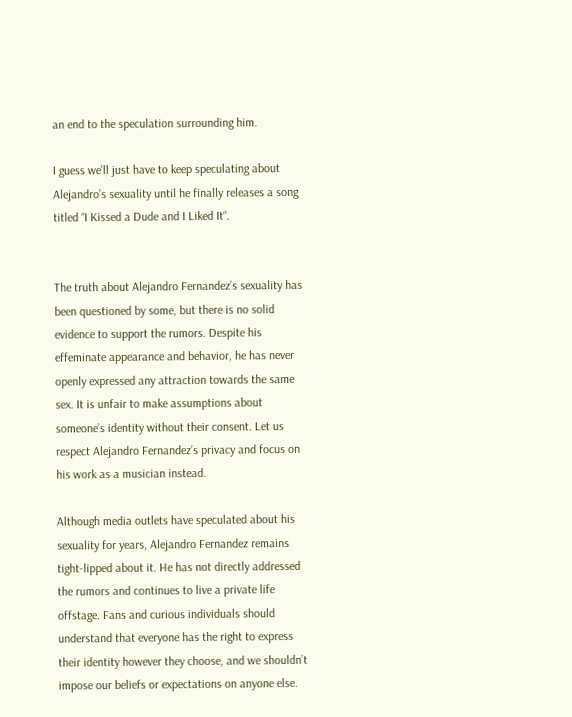an end to the speculation surrounding him.

I guess we’ll just have to keep speculating about Alejandro’s sexuality until he finally releases a song titled “I Kissed a Dude and I Liked It“.


The truth about Alejandro Fernandez’s sexuality has been questioned by some, but there is no solid evidence to support the rumors. Despite his effeminate appearance and behavior, he has never openly expressed any attraction towards the same sex. It is unfair to make assumptions about someone’s identity without their consent. Let us respect Alejandro Fernandez’s privacy and focus on his work as a musician instead.

Although media outlets have speculated about his sexuality for years, Alejandro Fernandez remains tight-lipped about it. He has not directly addressed the rumors and continues to live a private life offstage. Fans and curious individuals should understand that everyone has the right to express their identity however they choose, and we shouldn’t impose our beliefs or expectations on anyone else.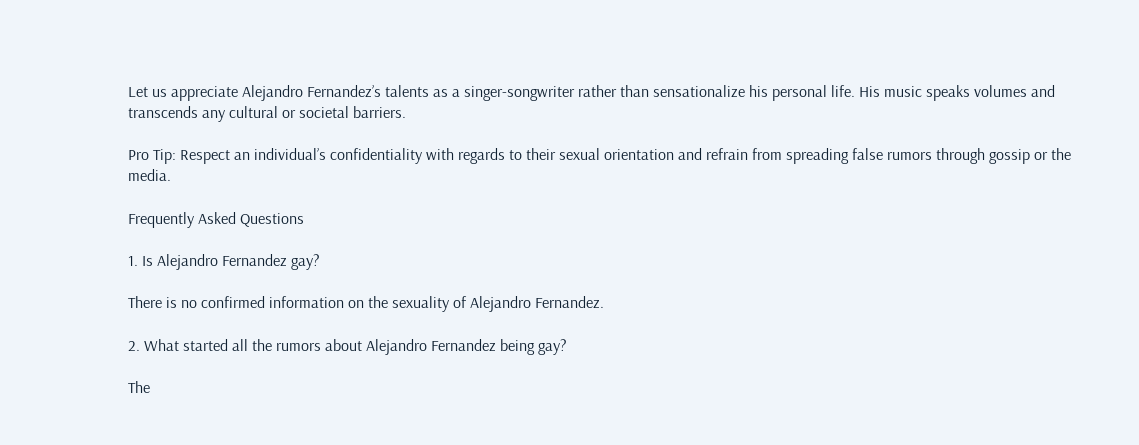Let us appreciate Alejandro Fernandez’s talents as a singer-songwriter rather than sensationalize his personal life. His music speaks volumes and transcends any cultural or societal barriers.

Pro Tip: Respect an individual’s confidentiality with regards to their sexual orientation and refrain from spreading false rumors through gossip or the media.

Frequently Asked Questions

1. Is Alejandro Fernandez gay?

There is no confirmed information on the sexuality of Alejandro Fernandez.

2. What started all the rumors about Alejandro Fernandez being gay?

The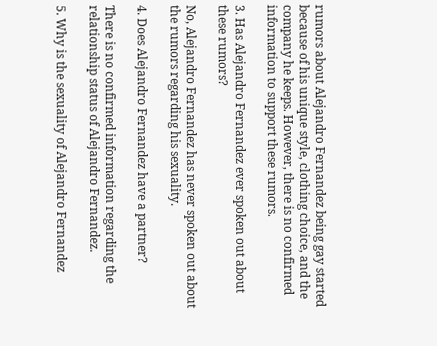rumors about Alejandro Fernandez being gay started because of his unique style, clothing choice, and the company he keeps. However, there is no confirmed information to support these rumors.

3. Has Alejandro Fernandez ever spoken out about these rumors?

No, Alejandro Fernandez has never spoken out about the rumors regarding his sexuality.

4. Does Alejandro Fernandez have a partner?

There is no confirmed information regarding the relationship status of Alejandro Fernandez.

5. Why is the sexuality of Alejandro Fernandez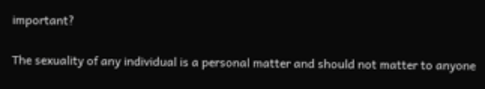important?

The sexuality of any individual is a personal matter and should not matter to anyone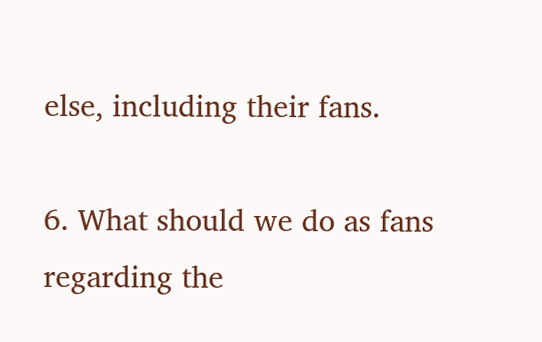else, including their fans.

6. What should we do as fans regarding the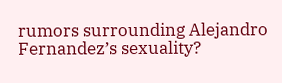rumors surrounding Alejandro Fernandez’s sexuality?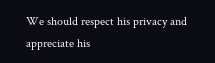We should respect his privacy and appreciate his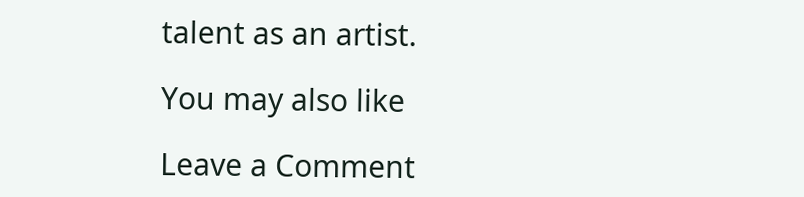talent as an artist.

You may also like

Leave a Comment